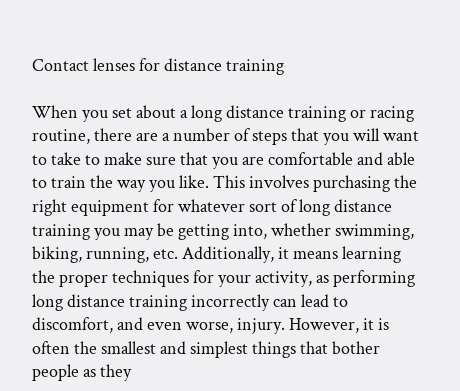Contact lenses for distance training

When you set about a long distance training or racing routine, there are a number of steps that you will want to take to make sure that you are comfortable and able to train the way you like. This involves purchasing the right equipment for whatever sort of long distance training you may be getting into, whether swimming, biking, running, etc. Additionally, it means learning the proper techniques for your activity, as performing long distance training incorrectly can lead to discomfort, and even worse, injury. However, it is often the smallest and simplest things that bother people as they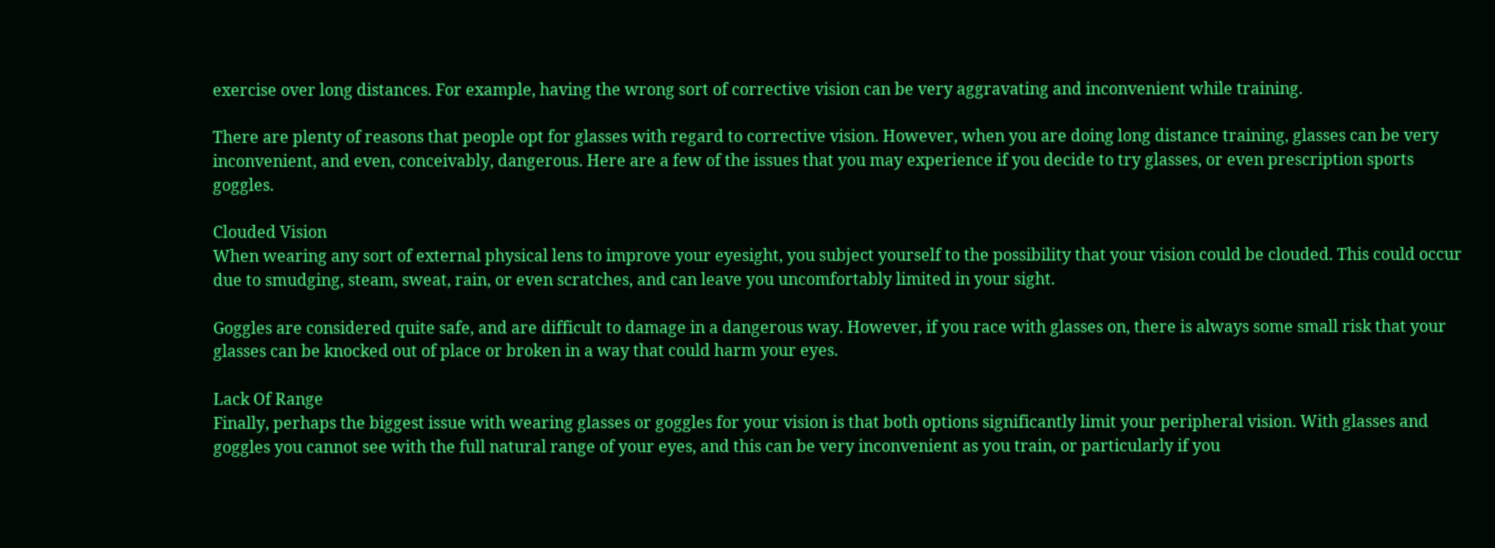exercise over long distances. For example, having the wrong sort of corrective vision can be very aggravating and inconvenient while training.

There are plenty of reasons that people opt for glasses with regard to corrective vision. However, when you are doing long distance training, glasses can be very inconvenient, and even, conceivably, dangerous. Here are a few of the issues that you may experience if you decide to try glasses, or even prescription sports goggles.

Clouded Vision
When wearing any sort of external physical lens to improve your eyesight, you subject yourself to the possibility that your vision could be clouded. This could occur due to smudging, steam, sweat, rain, or even scratches, and can leave you uncomfortably limited in your sight.

Goggles are considered quite safe, and are difficult to damage in a dangerous way. However, if you race with glasses on, there is always some small risk that your glasses can be knocked out of place or broken in a way that could harm your eyes.

Lack Of Range
Finally, perhaps the biggest issue with wearing glasses or goggles for your vision is that both options significantly limit your peripheral vision. With glasses and goggles you cannot see with the full natural range of your eyes, and this can be very inconvenient as you train, or particularly if you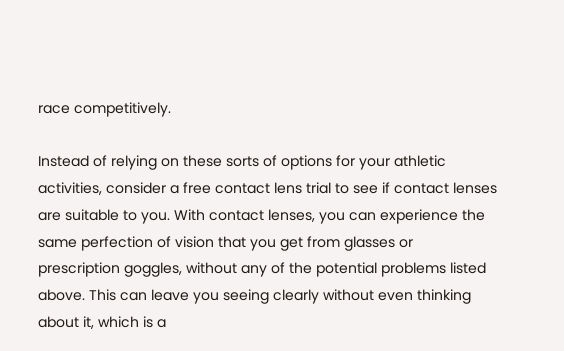race competitively.

Instead of relying on these sorts of options for your athletic activities, consider a free contact lens trial to see if contact lenses are suitable to you. With contact lenses, you can experience the same perfection of vision that you get from glasses or prescription goggles, without any of the potential problems listed above. This can leave you seeing clearly without even thinking about it, which is a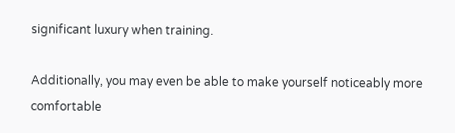significant luxury when training.

Additionally, you may even be able to make yourself noticeably more comfortable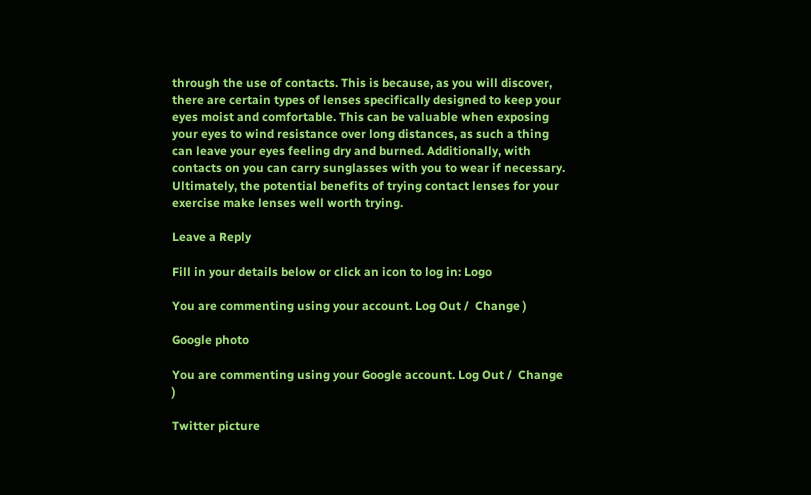through the use of contacts. This is because, as you will discover, there are certain types of lenses specifically designed to keep your eyes moist and comfortable. This can be valuable when exposing your eyes to wind resistance over long distances, as such a thing can leave your eyes feeling dry and burned. Additionally, with contacts on you can carry sunglasses with you to wear if necessary. Ultimately, the potential benefits of trying contact lenses for your exercise make lenses well worth trying.

Leave a Reply

Fill in your details below or click an icon to log in: Logo

You are commenting using your account. Log Out /  Change )

Google photo

You are commenting using your Google account. Log Out /  Change )

Twitter picture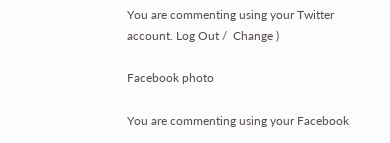You are commenting using your Twitter account. Log Out /  Change )

Facebook photo

You are commenting using your Facebook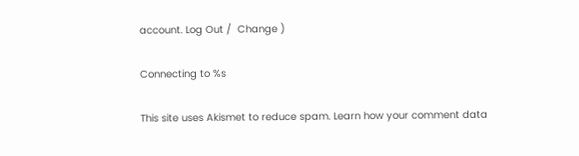account. Log Out /  Change )

Connecting to %s

This site uses Akismet to reduce spam. Learn how your comment data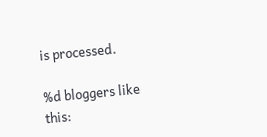is processed.

%d bloggers like this: